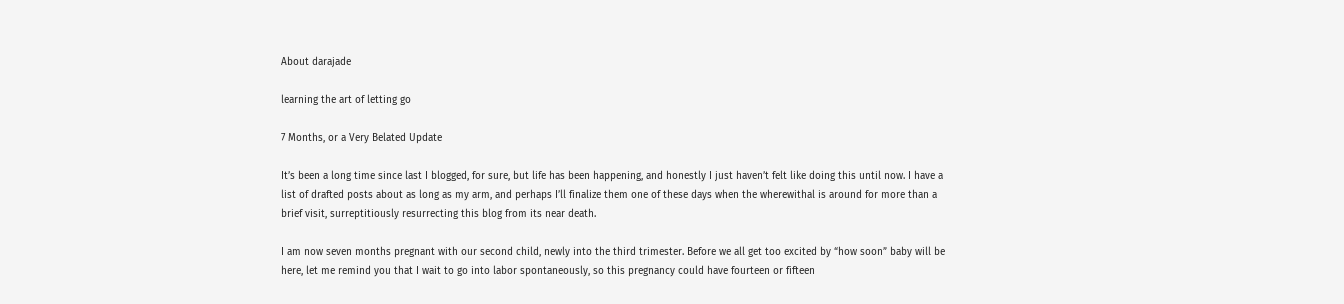About darajade

learning the art of letting go

7 Months, or a Very Belated Update

It’s been a long time since last I blogged, for sure, but life has been happening, and honestly I just haven’t felt like doing this until now. I have a list of drafted posts about as long as my arm, and perhaps I’ll finalize them one of these days when the wherewithal is around for more than a brief visit, surreptitiously resurrecting this blog from its near death.

I am now seven months pregnant with our second child, newly into the third trimester. Before we all get too excited by “how soon” baby will be here, let me remind you that I wait to go into labor spontaneously, so this pregnancy could have fourteen or fifteen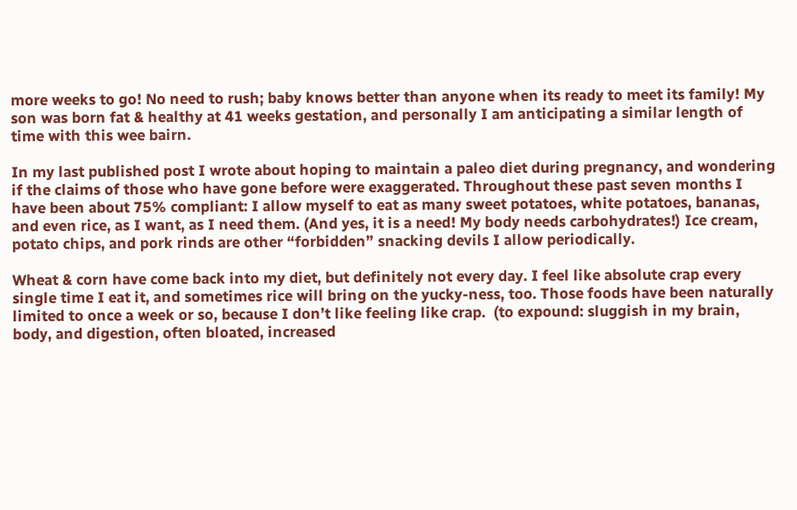more weeks to go! No need to rush; baby knows better than anyone when its ready to meet its family! My son was born fat & healthy at 41 weeks gestation, and personally I am anticipating a similar length of time with this wee bairn.

In my last published post I wrote about hoping to maintain a paleo diet during pregnancy, and wondering if the claims of those who have gone before were exaggerated. Throughout these past seven months I have been about 75% compliant: I allow myself to eat as many sweet potatoes, white potatoes, bananas, and even rice, as I want, as I need them. (And yes, it is a need! My body needs carbohydrates!) Ice cream, potato chips, and pork rinds are other “forbidden” snacking devils I allow periodically.

Wheat & corn have come back into my diet, but definitely not every day. I feel like absolute crap every single time I eat it, and sometimes rice will bring on the yucky-ness, too. Those foods have been naturally limited to once a week or so, because I don’t like feeling like crap.  (to expound: sluggish in my brain, body, and digestion, often bloated, increased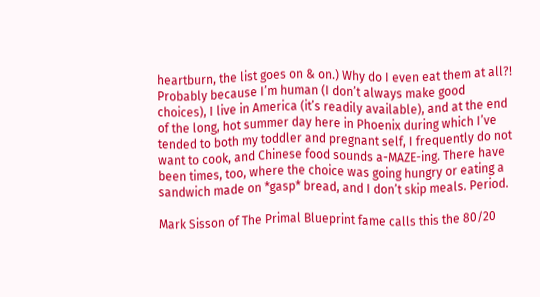heartburn, the list goes on & on.) Why do I even eat them at all?! Probably because I’m human (I don’t always make good choices), I live in America (it’s readily available), and at the end of the long, hot summer day here in Phoenix during which I’ve tended to both my toddler and pregnant self, I frequently do not want to cook, and Chinese food sounds a-MAZE-ing. There have been times, too, where the choice was going hungry or eating a sandwich made on *gasp* bread, and I don’t skip meals. Period.

Mark Sisson of The Primal Blueprint fame calls this the 80/20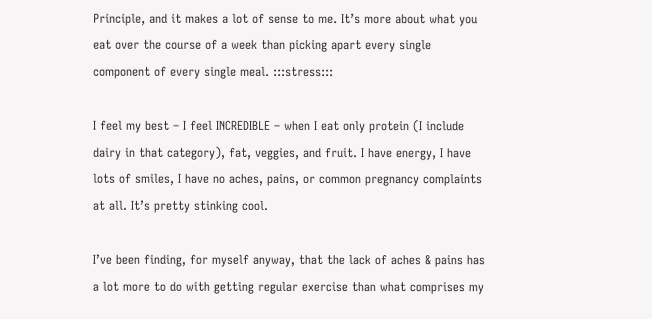Principle, and it makes a lot of sense to me. It’s more about what you eat over the course of a week than picking apart every single component of every single meal. :::stress:::

I feel my best – I feel INCREDIBLE – when I eat only protein (I include dairy in that category), fat, veggies, and fruit. I have energy, I have lots of smiles, I have no aches, pains, or common pregnancy complaints at all. It’s pretty stinking cool.

I’ve been finding, for myself anyway, that the lack of aches & pains has a lot more to do with getting regular exercise than what comprises my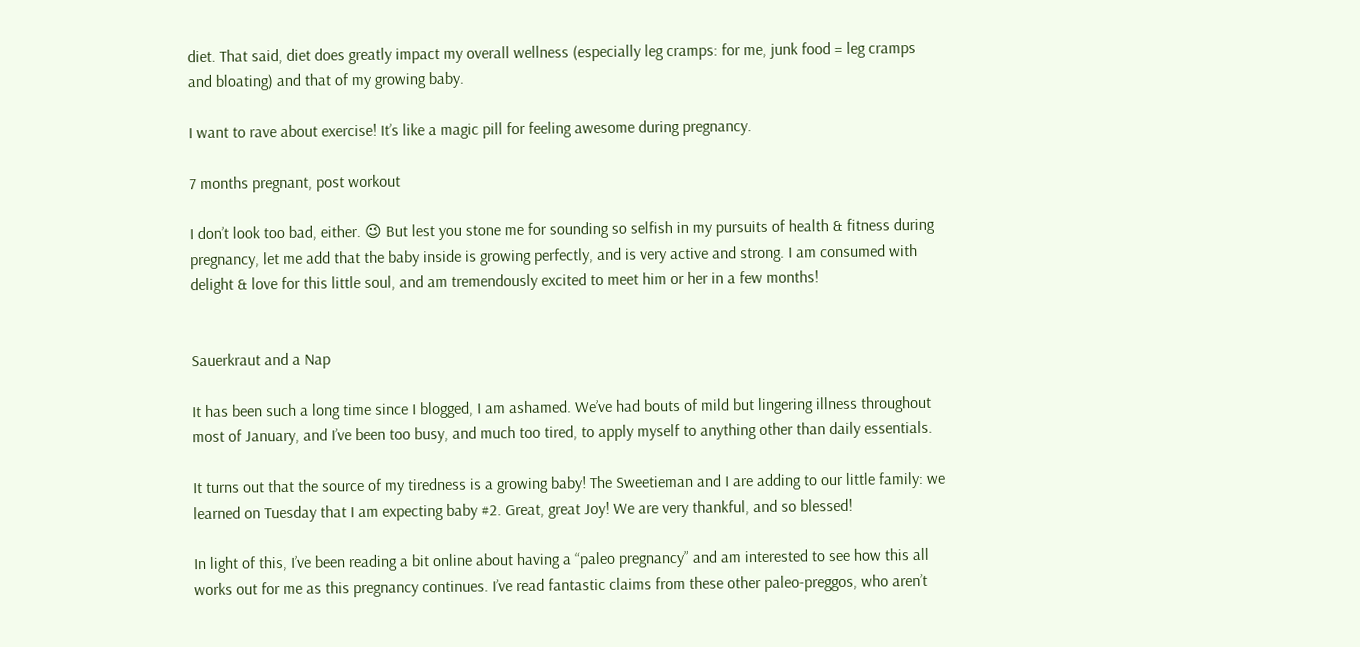diet. That said, diet does greatly impact my overall wellness (especially leg cramps: for me, junk food = leg cramps and bloating) and that of my growing baby.

I want to rave about exercise! It’s like a magic pill for feeling awesome during pregnancy.

7 months pregnant, post workout

I don’t look too bad, either. 😉 But lest you stone me for sounding so selfish in my pursuits of health & fitness during pregnancy, let me add that the baby inside is growing perfectly, and is very active and strong. I am consumed with delight & love for this little soul, and am tremendously excited to meet him or her in a few months!


Sauerkraut and a Nap

It has been such a long time since I blogged, I am ashamed. We’ve had bouts of mild but lingering illness throughout most of January, and I’ve been too busy, and much too tired, to apply myself to anything other than daily essentials.

It turns out that the source of my tiredness is a growing baby! The Sweetieman and I are adding to our little family: we learned on Tuesday that I am expecting baby #2. Great, great Joy! We are very thankful, and so blessed!

In light of this, I’ve been reading a bit online about having a “paleo pregnancy” and am interested to see how this all works out for me as this pregnancy continues. I’ve read fantastic claims from these other paleo-preggos, who aren’t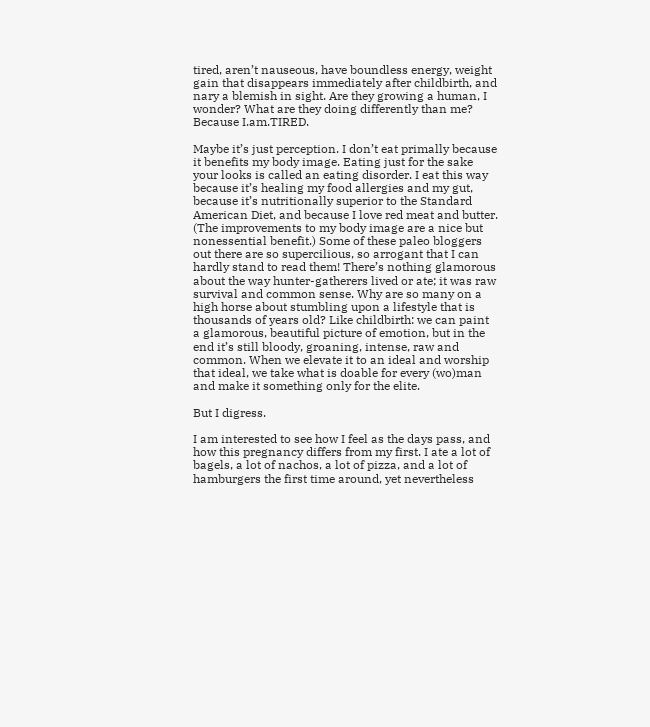tired, aren’t nauseous, have boundless energy, weight gain that disappears immediately after childbirth, and nary a blemish in sight. Are they growing a human, I wonder? What are they doing differently than me? Because I.am.TIRED.

Maybe it’s just perception. I don’t eat primally because it benefits my body image. Eating just for the sake your looks is called an eating disorder. I eat this way because it’s healing my food allergies and my gut, because it’s nutritionally superior to the Standard American Diet, and because I love red meat and butter. (The improvements to my body image are a nice but nonessential benefit.) Some of these paleo bloggers out there are so supercilious, so arrogant that I can hardly stand to read them! There’s nothing glamorous about the way hunter-gatherers lived or ate; it was raw survival and common sense. Why are so many on a high horse about stumbling upon a lifestyle that is thousands of years old? Like childbirth: we can paint a glamorous, beautiful picture of emotion, but in the end it’s still bloody, groaning, intense, raw and common. When we elevate it to an ideal and worship that ideal, we take what is doable for every (wo)man and make it something only for the elite.

But I digress.

I am interested to see how I feel as the days pass, and how this pregnancy differs from my first. I ate a lot of bagels, a lot of nachos, a lot of pizza, and a lot of hamburgers the first time around, yet nevertheless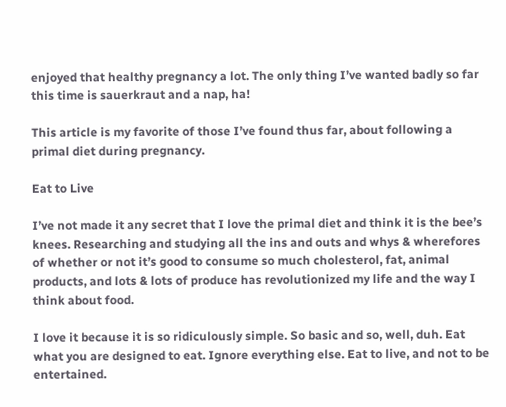enjoyed that healthy pregnancy a lot. The only thing I’ve wanted badly so far this time is sauerkraut and a nap, ha!

This article is my favorite of those I’ve found thus far, about following a primal diet during pregnancy.

Eat to Live

I’ve not made it any secret that I love the primal diet and think it is the bee’s knees. Researching and studying all the ins and outs and whys & wherefores of whether or not it’s good to consume so much cholesterol, fat, animal products, and lots & lots of produce has revolutionized my life and the way I think about food.

I love it because it is so ridiculously simple. So basic and so, well, duh. Eat what you are designed to eat. Ignore everything else. Eat to live, and not to be entertained.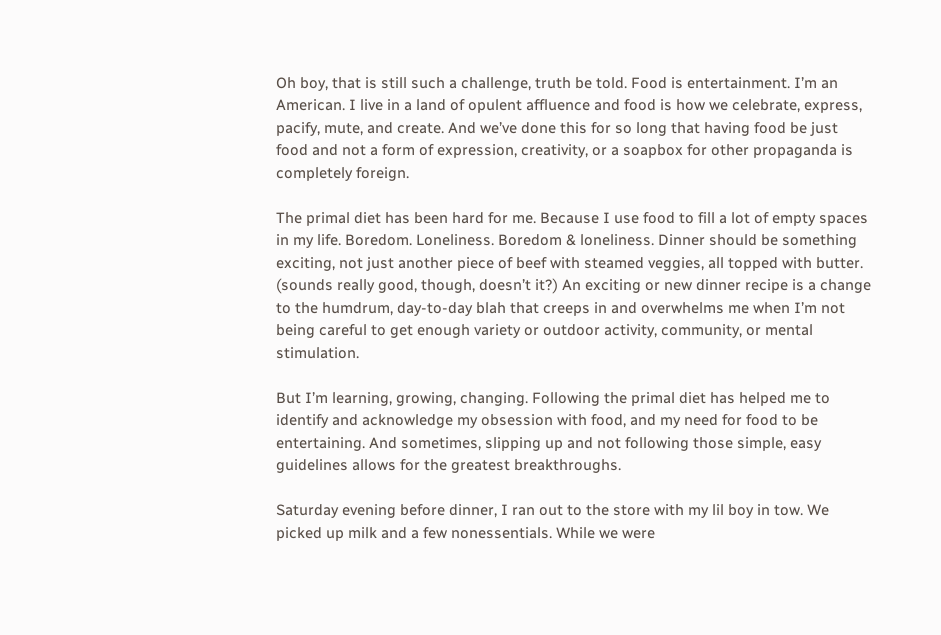Oh boy, that is still such a challenge, truth be told. Food is entertainment. I’m an American. I live in a land of opulent affluence and food is how we celebrate, express, pacify, mute, and create. And we’ve done this for so long that having food be just food and not a form of expression, creativity, or a soapbox for other propaganda is completely foreign.

The primal diet has been hard for me. Because I use food to fill a lot of empty spaces in my life. Boredom. Loneliness. Boredom & loneliness. Dinner should be something exciting, not just another piece of beef with steamed veggies, all topped with butter. (sounds really good, though, doesn’t it?) An exciting or new dinner recipe is a change to the humdrum, day-to-day blah that creeps in and overwhelms me when I’m not being careful to get enough variety or outdoor activity, community, or mental stimulation.

But I’m learning, growing, changing. Following the primal diet has helped me to identify and acknowledge my obsession with food, and my need for food to be entertaining. And sometimes, slipping up and not following those simple, easy guidelines allows for the greatest breakthroughs.

Saturday evening before dinner, I ran out to the store with my lil boy in tow. We picked up milk and a few nonessentials. While we were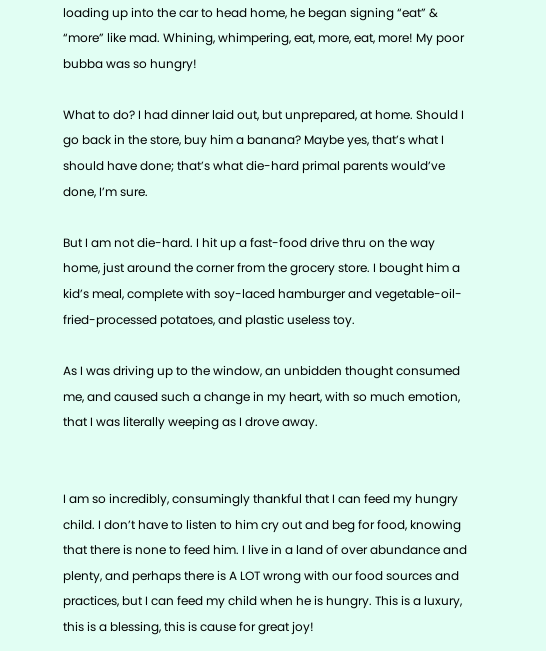loading up into the car to head home, he began signing “eat” & “more” like mad. Whining, whimpering, eat, more, eat, more! My poor bubba was so hungry!

What to do? I had dinner laid out, but unprepared, at home. Should I go back in the store, buy him a banana? Maybe yes, that’s what I should have done; that’s what die-hard primal parents would’ve done, I’m sure.

But I am not die-hard. I hit up a fast-food drive thru on the way home, just around the corner from the grocery store. I bought him a kid’s meal, complete with soy-laced hamburger and vegetable-oil-fried-processed potatoes, and plastic useless toy.

As I was driving up to the window, an unbidden thought consumed me, and caused such a change in my heart, with so much emotion, that I was literally weeping as I drove away.


I am so incredibly, consumingly thankful that I can feed my hungry child. I don’t have to listen to him cry out and beg for food, knowing that there is none to feed him. I live in a land of over abundance and plenty, and perhaps there is A LOT wrong with our food sources and practices, but I can feed my child when he is hungry. This is a luxury, this is a blessing, this is cause for great joy!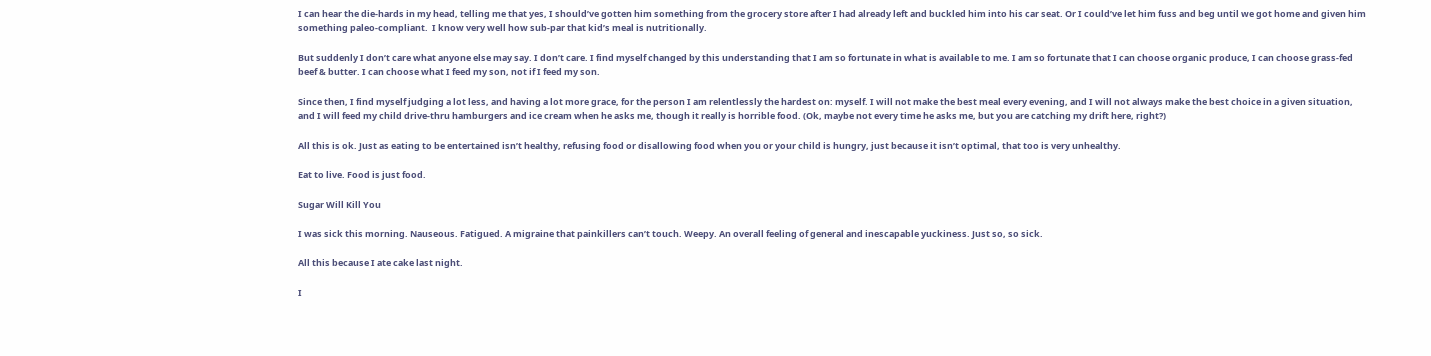I can hear the die-hards in my head, telling me that yes, I should’ve gotten him something from the grocery store after I had already left and buckled him into his car seat. Or I could’ve let him fuss and beg until we got home and given him something paleo-compliant.  I know very well how sub-par that kid’s meal is nutritionally.

But suddenly I don’t care what anyone else may say. I don’t care. I find myself changed by this understanding that I am so fortunate in what is available to me. I am so fortunate that I can choose organic produce, I can choose grass-fed beef & butter. I can choose what I feed my son, not if I feed my son.

Since then, I find myself judging a lot less, and having a lot more grace, for the person I am relentlessly the hardest on: myself. I will not make the best meal every evening, and I will not always make the best choice in a given situation, and I will feed my child drive-thru hamburgers and ice cream when he asks me, though it really is horrible food. (Ok, maybe not every time he asks me, but you are catching my drift here, right?)

All this is ok. Just as eating to be entertained isn’t healthy, refusing food or disallowing food when you or your child is hungry, just because it isn’t optimal, that too is very unhealthy.

Eat to live. Food is just food.

Sugar Will Kill You

I was sick this morning. Nauseous. Fatigued. A migraine that painkillers can’t touch. Weepy. An overall feeling of general and inescapable yuckiness. Just so, so sick.

All this because I ate cake last night.

I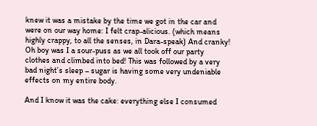knew it was a mistake by the time we got in the car and were on our way home: I felt crap-alicious. (which means highly crappy, to all the senses, in Dara-speak) And cranky! Oh boy was I a sour-puss as we all took off our party clothes and climbed into bed! This was followed by a very bad night’s sleep – sugar is having some very undeniable effects on my entire body.

And I know it was the cake: everything else I consumed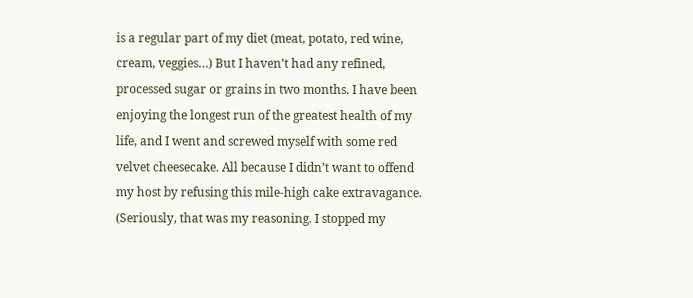is a regular part of my diet (meat, potato, red wine, cream, veggies…) But I haven’t had any refined, processed sugar or grains in two months. I have been enjoying the longest run of the greatest health of my life, and I went and screwed myself with some red velvet cheesecake. All because I didn’t want to offend my host by refusing this mile-high cake extravagance. (Seriously, that was my reasoning. I stopped my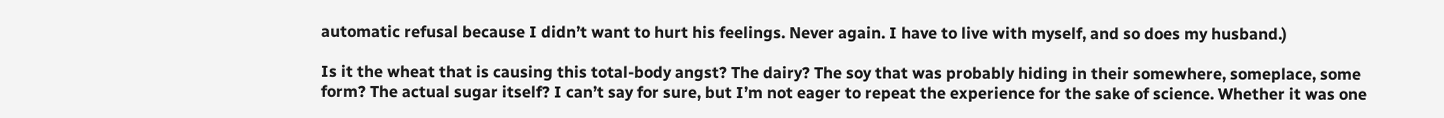automatic refusal because I didn’t want to hurt his feelings. Never again. I have to live with myself, and so does my husband.)

Is it the wheat that is causing this total-body angst? The dairy? The soy that was probably hiding in their somewhere, someplace, some form? The actual sugar itself? I can’t say for sure, but I’m not eager to repeat the experience for the sake of science. Whether it was one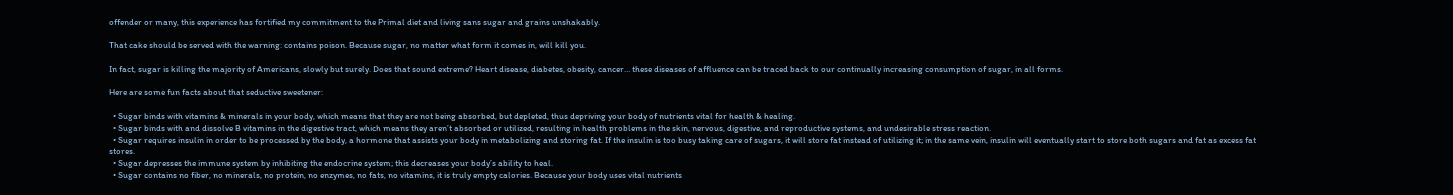offender or many, this experience has fortified my commitment to the Primal diet and living sans sugar and grains unshakably.

That cake should be served with the warning: contains poison. Because sugar, no matter what form it comes in, will kill you.

In fact, sugar is killing the majority of Americans, slowly but surely. Does that sound extreme? Heart disease, diabetes, obesity, cancer… these diseases of affluence can be traced back to our continually increasing consumption of sugar, in all forms.

Here are some fun facts about that seductive sweetener:

  • Sugar binds with vitamins & minerals in your body, which means that they are not being absorbed, but depleted, thus depriving your body of nutrients vital for health & healing.
  • Sugar binds with and dissolve B vitamins in the digestive tract, which means they aren’t absorbed or utilized, resulting in health problems in the skin, nervous, digestive, and reproductive systems, and undesirable stress reaction.
  • Sugar requires insulin in order to be processed by the body, a hormone that assists your body in metabolizing and storing fat. If the insulin is too busy taking care of sugars, it will store fat instead of utilizing it; in the same vein, insulin will eventually start to store both sugars and fat as excess fat stores.
  • Sugar depresses the immune system by inhibiting the endocrine system; this decreases your body’s ability to heal.
  • Sugar contains no fiber, no minerals, no protein, no enzymes, no fats, no vitamins, it is truly empty calories. Because your body uses vital nutrients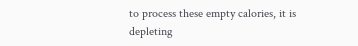to process these empty calories, it is depleting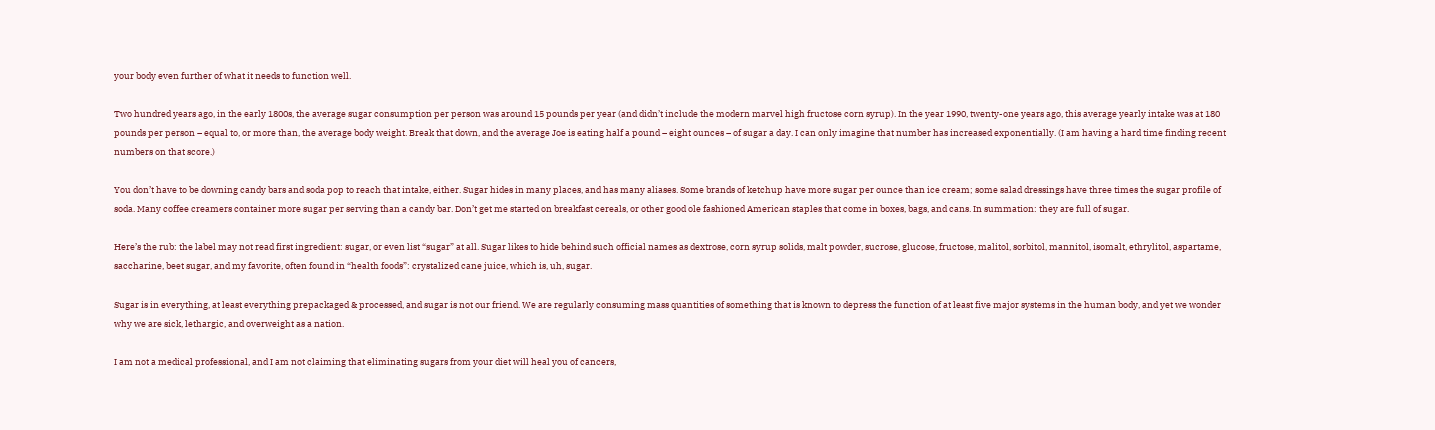your body even further of what it needs to function well.

Two hundred years ago, in the early 1800s, the average sugar consumption per person was around 15 pounds per year (and didn’t include the modern marvel high fructose corn syrup). In the year 1990, twenty-one years ago, this average yearly intake was at 180 pounds per person – equal to, or more than, the average body weight. Break that down, and the average Joe is eating half a pound – eight ounces – of sugar a day. I can only imagine that number has increased exponentially. (I am having a hard time finding recent numbers on that score.)

You don’t have to be downing candy bars and soda pop to reach that intake, either. Sugar hides in many places, and has many aliases. Some brands of ketchup have more sugar per ounce than ice cream; some salad dressings have three times the sugar profile of soda. Many coffee creamers container more sugar per serving than a candy bar. Don’t get me started on breakfast cereals, or other good ole fashioned American staples that come in boxes, bags, and cans. In summation: they are full of sugar.

Here’s the rub: the label may not read first ingredient: sugar, or even list “sugar” at all. Sugar likes to hide behind such official names as dextrose, corn syrup solids, malt powder, sucrose, glucose, fructose, malitol, sorbitol, mannitol, isomalt, ethrylitol, aspartame, saccharine, beet sugar, and my favorite, often found in “health foods”: crystalized cane juice, which is, uh, sugar.

Sugar is in everything, at least everything prepackaged & processed, and sugar is not our friend. We are regularly consuming mass quantities of something that is known to depress the function of at least five major systems in the human body, and yet we wonder why we are sick, lethargic, and overweight as a nation.

I am not a medical professional, and I am not claiming that eliminating sugars from your diet will heal you of cancers,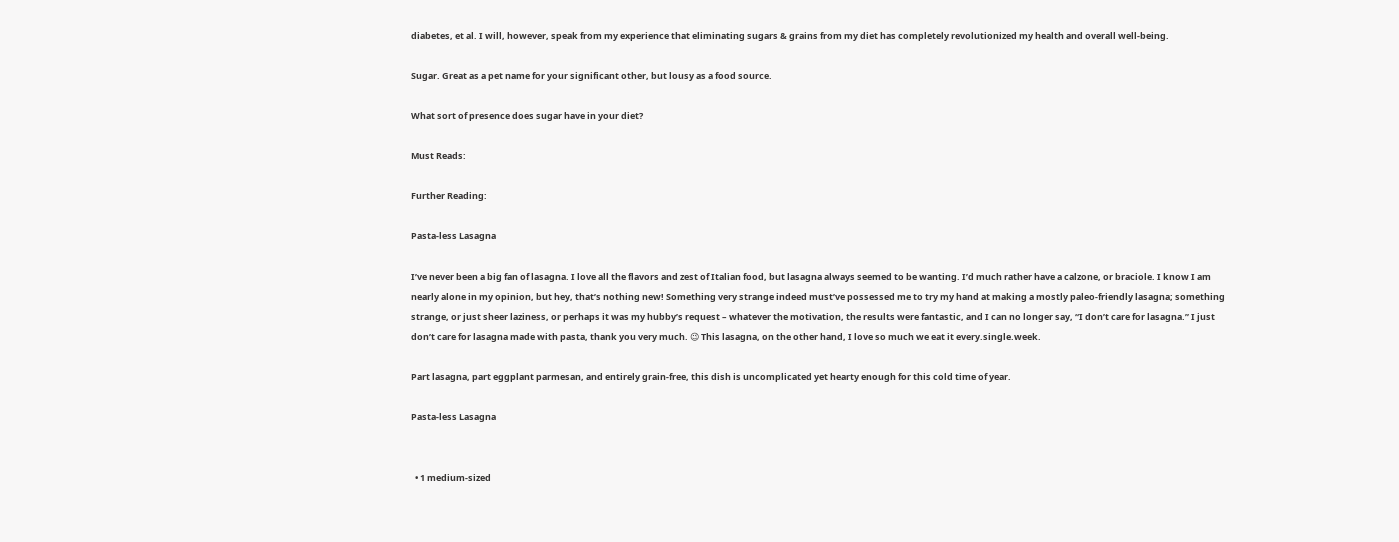diabetes, et al. I will, however, speak from my experience that eliminating sugars & grains from my diet has completely revolutionized my health and overall well-being.

Sugar. Great as a pet name for your significant other, but lousy as a food source.

What sort of presence does sugar have in your diet?

Must Reads:

Further Reading:

Pasta-less Lasagna

I’ve never been a big fan of lasagna. I love all the flavors and zest of Italian food, but lasagna always seemed to be wanting. I’d much rather have a calzone, or braciole. I know I am nearly alone in my opinion, but hey, that’s nothing new! Something very strange indeed must’ve possessed me to try my hand at making a mostly paleo-friendly lasagna; something strange, or just sheer laziness, or perhaps it was my hubby’s request – whatever the motivation, the results were fantastic, and I can no longer say, “I don’t care for lasagna.” I just don’t care for lasagna made with pasta, thank you very much. 😉 This lasagna, on the other hand, I love so much we eat it every.single.week.

Part lasagna, part eggplant parmesan, and entirely grain-free, this dish is uncomplicated yet hearty enough for this cold time of year.

Pasta-less Lasagna


  • 1 medium-sized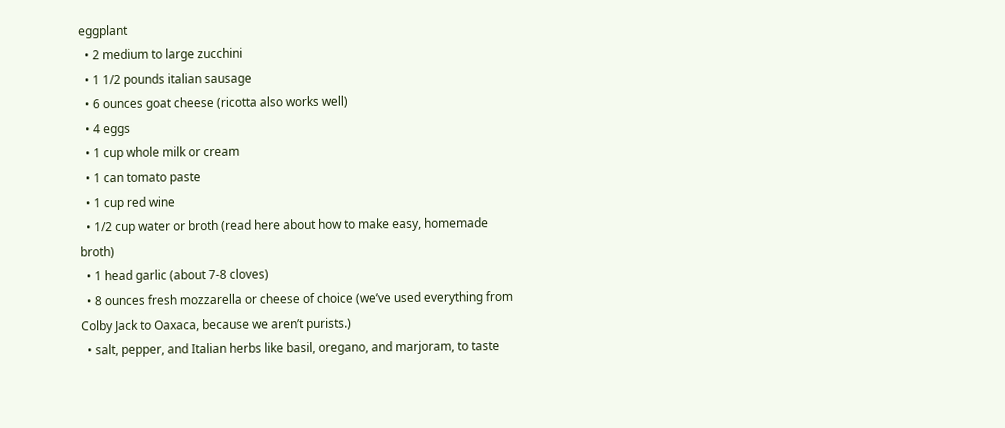eggplant
  • 2 medium to large zucchini
  • 1 1/2 pounds italian sausage
  • 6 ounces goat cheese (ricotta also works well)
  • 4 eggs
  • 1 cup whole milk or cream
  • 1 can tomato paste
  • 1 cup red wine
  • 1/2 cup water or broth (read here about how to make easy, homemade broth)
  • 1 head garlic (about 7-8 cloves)
  • 8 ounces fresh mozzarella or cheese of choice (we’ve used everything from Colby Jack to Oaxaca, because we aren’t purists.)
  • salt, pepper, and Italian herbs like basil, oregano, and marjoram, to taste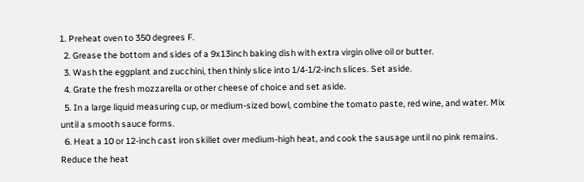1. Preheat oven to 350 degrees F.
  2. Grease the bottom and sides of a 9x13inch baking dish with extra virgin olive oil or butter.
  3. Wash the eggplant and zucchini, then thinly slice into 1/4-1/2-inch slices. Set aside.
  4. Grate the fresh mozzarella or other cheese of choice and set aside.
  5. In a large liquid measuring cup, or medium-sized bowl, combine the tomato paste, red wine, and water. Mix until a smooth sauce forms.
  6. Heat a 10 or 12-inch cast iron skillet over medium-high heat, and cook the sausage until no pink remains. Reduce the heat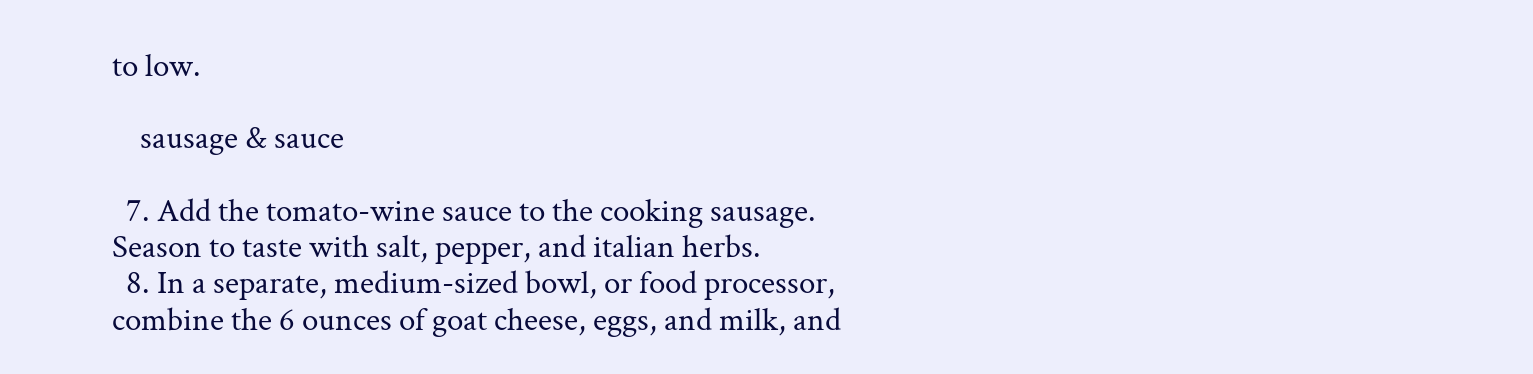to low.

    sausage & sauce

  7. Add the tomato-wine sauce to the cooking sausage. Season to taste with salt, pepper, and italian herbs.
  8. In a separate, medium-sized bowl, or food processor, combine the 6 ounces of goat cheese, eggs, and milk, and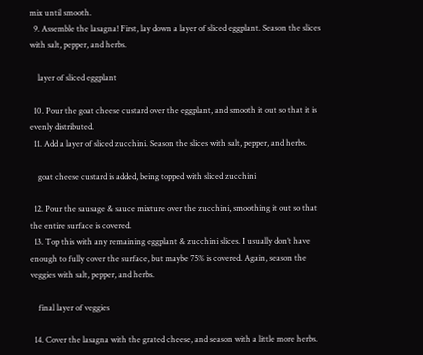mix until smooth.
  9. Assemble the lasagna! First, lay down a layer of sliced eggplant. Season the slices with salt, pepper, and herbs.

    layer of sliced eggplant

  10. Pour the goat cheese custard over the eggplant, and smooth it out so that it is evenly distributed.
  11. Add a layer of sliced zucchini. Season the slices with salt, pepper, and herbs.

    goat cheese custard is added, being topped with sliced zucchini

  12. Pour the sausage & sauce mixture over the zucchini, smoothing it out so that the entire surface is covered.
  13. Top this with any remaining eggplant & zucchini slices. I usually don’t have enough to fully cover the surface, but maybe 75% is covered. Again, season the veggies with salt, pepper, and herbs.

    final layer of veggies

  14. Cover the lasagna with the grated cheese, and season with a little more herbs.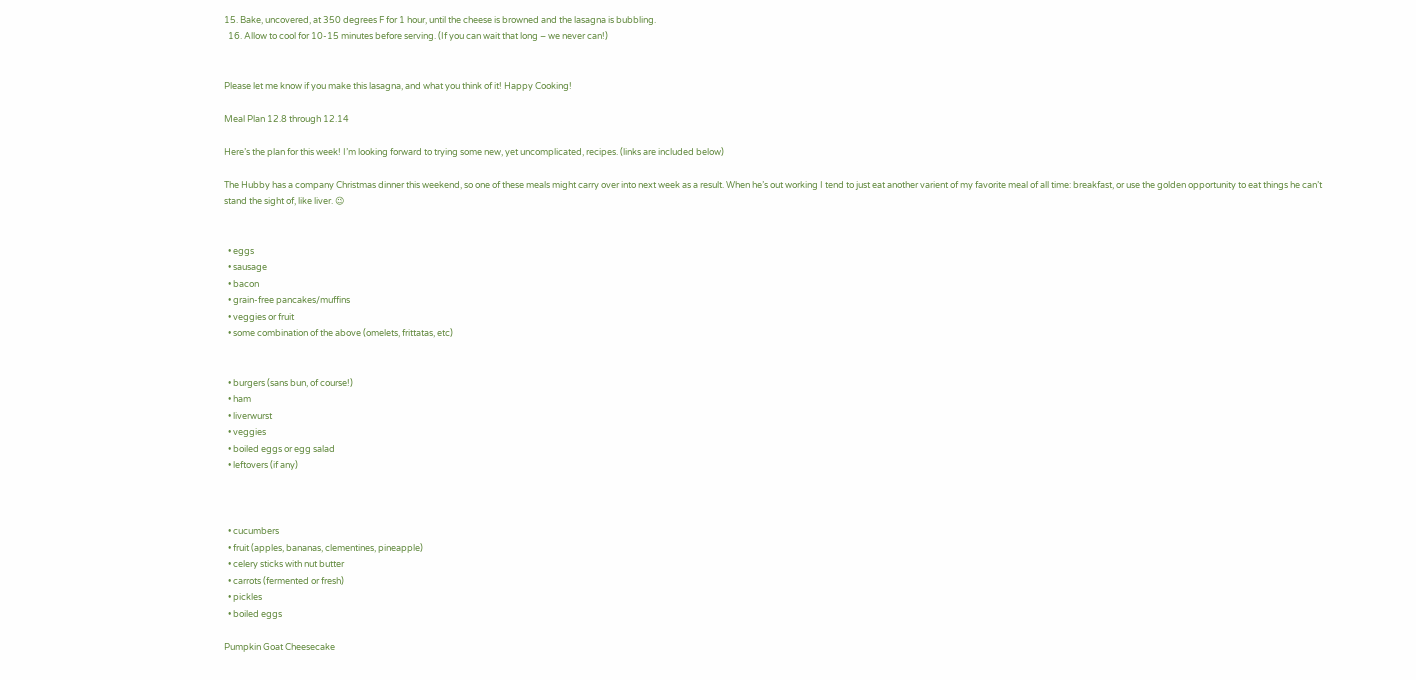15. Bake, uncovered, at 350 degrees F for 1 hour, until the cheese is browned and the lasagna is bubbling.
  16. Allow to cool for 10-15 minutes before serving. (If you can wait that long – we never can!)


Please let me know if you make this lasagna, and what you think of it! Happy Cooking!

Meal Plan 12.8 through 12.14

Here’s the plan for this week! I’m looking forward to trying some new, yet uncomplicated, recipes. (links are included below)

The Hubby has a company Christmas dinner this weekend, so one of these meals might carry over into next week as a result. When he’s out working I tend to just eat another varient of my favorite meal of all time: breakfast, or use the golden opportunity to eat things he can’t stand the sight of, like liver. 😉


  • eggs
  • sausage
  • bacon
  • grain-free pancakes/muffins
  • veggies or fruit
  • some combination of the above (omelets, frittatas, etc)


  • burgers (sans bun, of course!)
  • ham
  • liverwurst
  • veggies
  • boiled eggs or egg salad
  • leftovers (if any)



  • cucumbers
  • fruit (apples, bananas, clementines, pineapple)
  • celery sticks with nut butter
  • carrots (fermented or fresh)
  • pickles
  • boiled eggs

Pumpkin Goat Cheesecake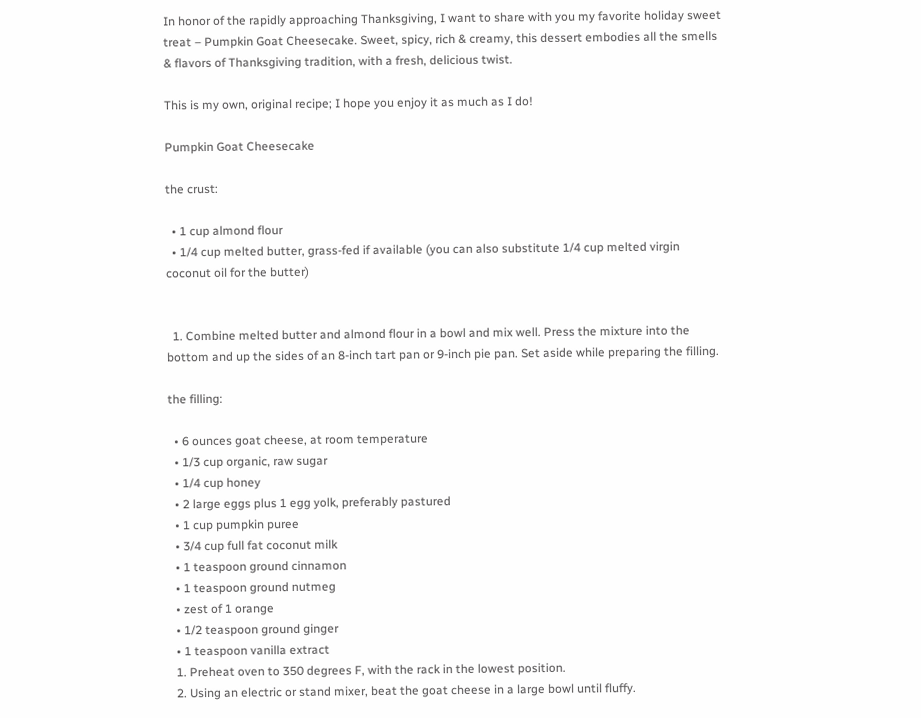In honor of the rapidly approaching Thanksgiving, I want to share with you my favorite holiday sweet treat – Pumpkin Goat Cheesecake. Sweet, spicy, rich & creamy, this dessert embodies all the smells & flavors of Thanksgiving tradition, with a fresh, delicious twist.

This is my own, original recipe; I hope you enjoy it as much as I do!

Pumpkin Goat Cheesecake

the crust:

  • 1 cup almond flour
  • 1/4 cup melted butter, grass-fed if available (you can also substitute 1/4 cup melted virgin coconut oil for the butter)


  1. Combine melted butter and almond flour in a bowl and mix well. Press the mixture into the bottom and up the sides of an 8-inch tart pan or 9-inch pie pan. Set aside while preparing the filling.

the filling:

  • 6 ounces goat cheese, at room temperature
  • 1/3 cup organic, raw sugar
  • 1/4 cup honey
  • 2 large eggs plus 1 egg yolk, preferably pastured
  • 1 cup pumpkin puree
  • 3/4 cup full fat coconut milk
  • 1 teaspoon ground cinnamon
  • 1 teaspoon ground nutmeg
  • zest of 1 orange
  • 1/2 teaspoon ground ginger
  • 1 teaspoon vanilla extract
  1. Preheat oven to 350 degrees F, with the rack in the lowest position.
  2. Using an electric or stand mixer, beat the goat cheese in a large bowl until fluffy.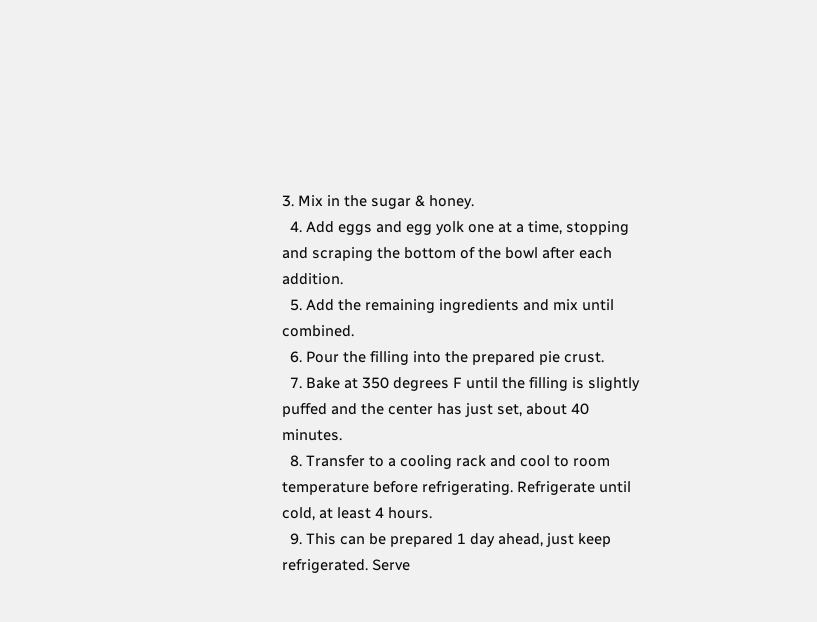3. Mix in the sugar & honey.
  4. Add eggs and egg yolk one at a time, stopping and scraping the bottom of the bowl after each addition.
  5. Add the remaining ingredients and mix until combined.
  6. Pour the filling into the prepared pie crust.
  7. Bake at 350 degrees F until the filling is slightly puffed and the center has just set, about 40 minutes.
  8. Transfer to a cooling rack and cool to room temperature before refrigerating. Refrigerate until cold, at least 4 hours.
  9. This can be prepared 1 day ahead, just keep refrigerated. Serve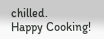chilled.
Happy Cooking!